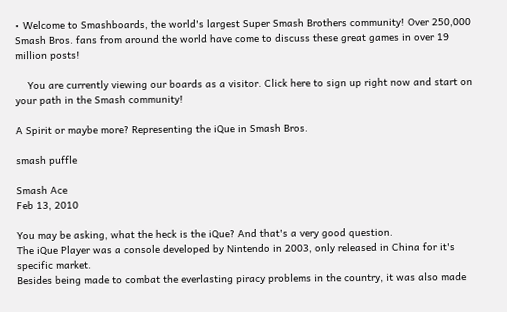• Welcome to Smashboards, the world's largest Super Smash Brothers community! Over 250,000 Smash Bros. fans from around the world have come to discuss these great games in over 19 million posts!

    You are currently viewing our boards as a visitor. Click here to sign up right now and start on your path in the Smash community!

A Spirit or maybe more? Representing the iQue in Smash Bros.

smash puffle

Smash Ace
Feb 13, 2010

You may be asking, what the heck is the iQue? And that's a very good question.
The iQue Player was a console developed by Nintendo in 2003, only released in China for it's specific market.
Besides being made to combat the everlasting piracy problems in the country, it was also made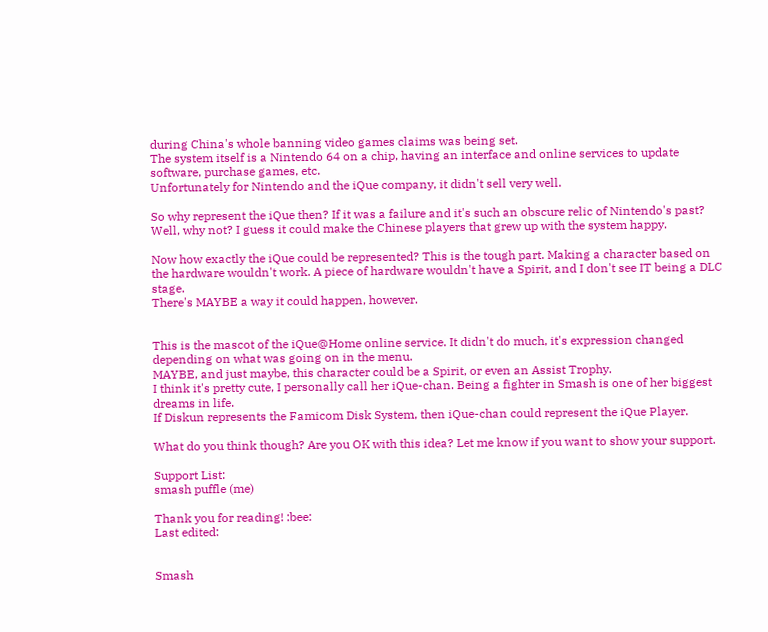during China's whole banning video games claims was being set.
The system itself is a Nintendo 64 on a chip, having an interface and online services to update software, purchase games, etc.
Unfortunately for Nintendo and the iQue company, it didn't sell very well.

So why represent the iQue then? If it was a failure and it's such an obscure relic of Nintendo's past?
Well, why not? I guess it could make the Chinese players that grew up with the system happy.

Now how exactly the iQue could be represented? This is the tough part. Making a character based on the hardware wouldn't work. A piece of hardware wouldn't have a Spirit, and I don't see IT being a DLC stage.
There's MAYBE a way it could happen, however.


This is the mascot of the iQue@Home online service. It didn't do much, it's expression changed depending on what was going on in the menu.
MAYBE, and just maybe, this character could be a Spirit, or even an Assist Trophy.
I think it's pretty cute, I personally call her iQue-chan. Being a fighter in Smash is one of her biggest dreams in life.
If Diskun represents the Famicom Disk System, then iQue-chan could represent the iQue Player.

What do you think though? Are you OK with this idea? Let me know if you want to show your support.

Support List:
smash puffle (me)

Thank you for reading! :bee:
Last edited:


Smash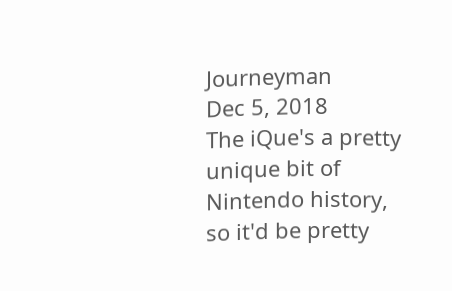Journeyman
Dec 5, 2018
The iQue's a pretty unique bit of Nintendo history, so it'd be pretty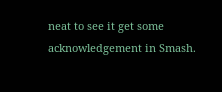neat to see it get some acknowledgement in Smash.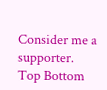Consider me a supporter.
Top Bottom